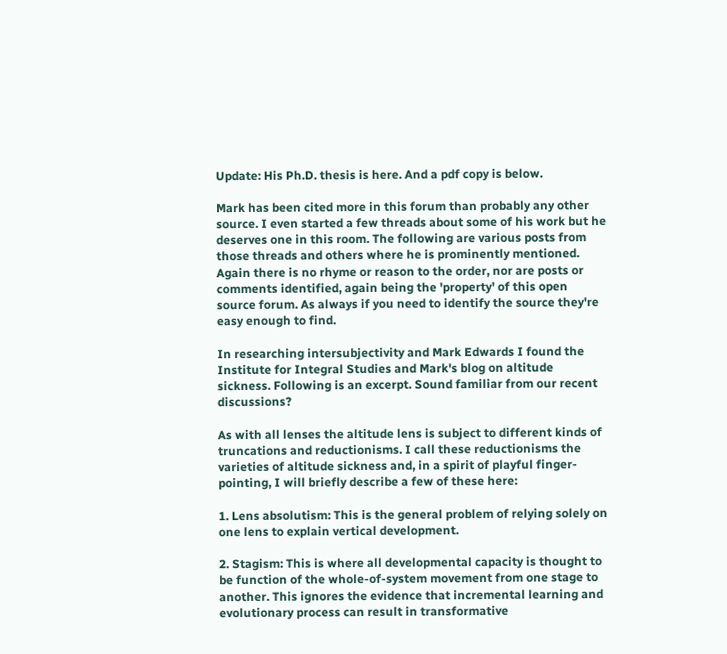Update: His Ph.D. thesis is here. And a pdf copy is below.

Mark has been cited more in this forum than probably any other source. I even started a few threads about some of his work but he deserves one in this room. The following are various posts from those threads and others where he is prominently mentioned. Again there is no rhyme or reason to the order, nor are posts or comments identified, again being the 'property' of this open source forum. As always if you need to identify the source they're easy enough to find.

In researching intersubjectivity and Mark Edwards I found the Institute for Integral Studies and Mark's blog on altitude sickness. Following is an excerpt. Sound familiar from our recent discussions?

As with all lenses the altitude lens is subject to different kinds of truncations and reductionisms. I call these reductionisms the varieties of altitude sickness and, in a spirit of playful finger-pointing, I will briefly describe a few of these here:

1. Lens absolutism: This is the general problem of relying solely on one lens to explain vertical development.

2. Stagism: This is where all developmental capacity is thought to be function of the whole-of-system movement from one stage to another. This ignores the evidence that incremental learning and evolutionary process can result in transformative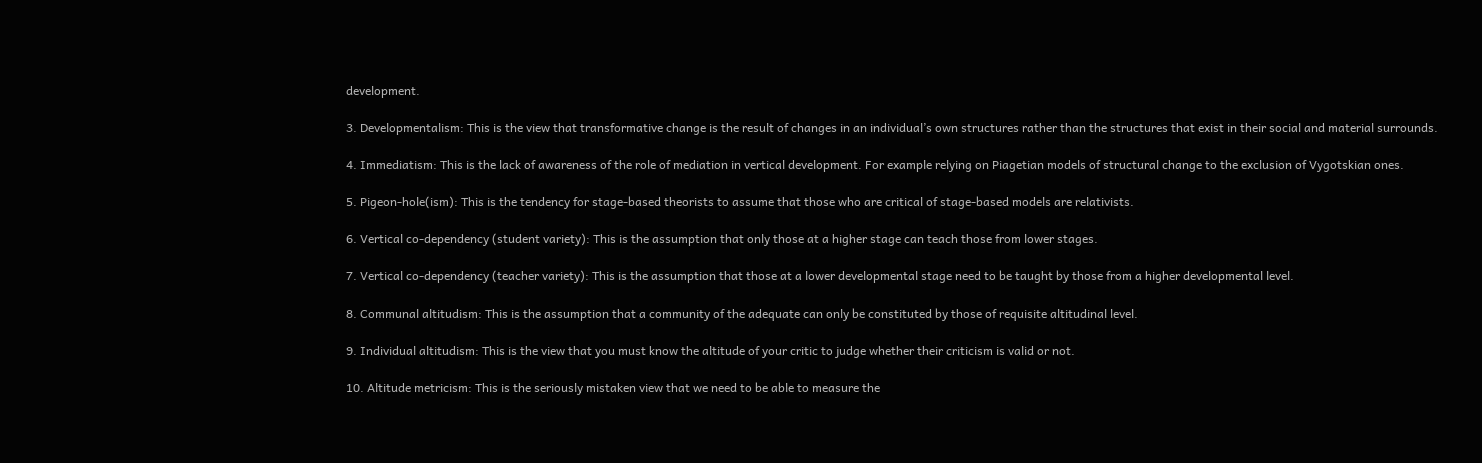development.

3. Developmentalism: This is the view that transformative change is the result of changes in an individual’s own structures rather than the structures that exist in their social and material surrounds.

4. Immediatism: This is the lack of awareness of the role of mediation in vertical development. For example relying on Piagetian models of structural change to the exclusion of Vygotskian ones.

5. Pigeon-hole(ism): This is the tendency for stage-based theorists to assume that those who are critical of stage-based models are relativists.

6. Vertical co-dependency (student variety): This is the assumption that only those at a higher stage can teach those from lower stages.

7. Vertical co-dependency (teacher variety): This is the assumption that those at a lower developmental stage need to be taught by those from a higher developmental level.

8. Communal altitudism: This is the assumption that a community of the adequate can only be constituted by those of requisite altitudinal level.

9. Individual altitudism: This is the view that you must know the altitude of your critic to judge whether their criticism is valid or not.

10. Altitude metricism: This is the seriously mistaken view that we need to be able to measure the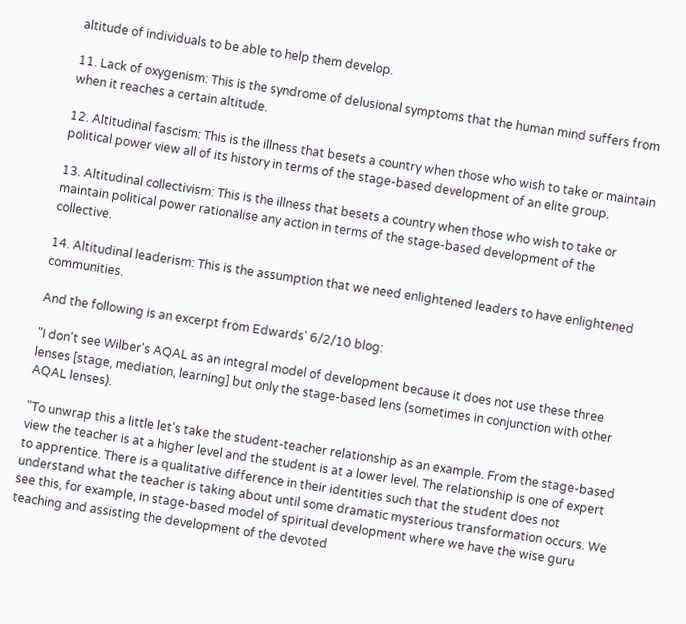altitude of individuals to be able to help them develop.

11. Lack of oxygenism: This is the syndrome of delusional symptoms that the human mind suffers from when it reaches a certain altitude.

12. Altitudinal fascism: This is the illness that besets a country when those who wish to take or maintain political power view all of its history in terms of the stage-based development of an elite group.

13. Altitudinal collectivism: This is the illness that besets a country when those who wish to take or maintain political power rationalise any action in terms of the stage-based development of the collective.

14. Altitudinal leaderism: This is the assumption that we need enlightened leaders to have enlightened communities.

And the following is an excerpt from Edwards' 6/2/10 blog:

"I don't see Wilber's AQAL as an integral model of development because it does not use these three lenses [stage, mediation, learning] but only the stage-based lens (sometimes in conjunction with other AQAL lenses).

"To unwrap this a little let's take the student-teacher relationship as an example. From the stage-based view the teacher is at a higher level and the student is at a lower level. The relationship is one of expert to apprentice. There is a qualitative difference in their identities such that the student does not understand what the teacher is taking about until some dramatic mysterious transformation occurs. We see this, for example, in stage-based model of spiritual development where we have the wise guru teaching and assisting the development of the devoted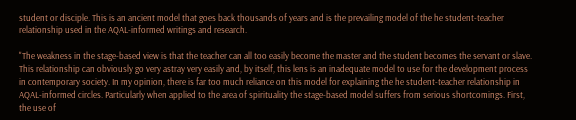student or disciple. This is an ancient model that goes back thousands of years and is the prevailing model of the he student-teacher relationship used in the AQAL-informed writings and research.

"The weakness in the stage-based view is that the teacher can all too easily become the master and the student becomes the servant or slave. This relationship can obviously go very astray very easily and, by itself, this lens is an inadequate model to use for the development process in contemporary society. In my opinion, there is far too much reliance on this model for explaining the he student-teacher relationship in AQAL-informed circles. Particularly when applied to the area of spirituality the stage-based model suffers from serious shortcomings. First, the use of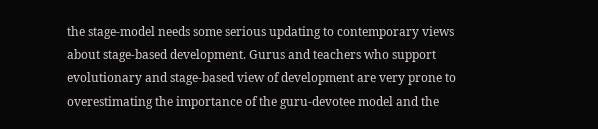the stage-model needs some serious updating to contemporary views about stage-based development. Gurus and teachers who support evolutionary and stage-based view of development are very prone to overestimating the importance of the guru-devotee model and the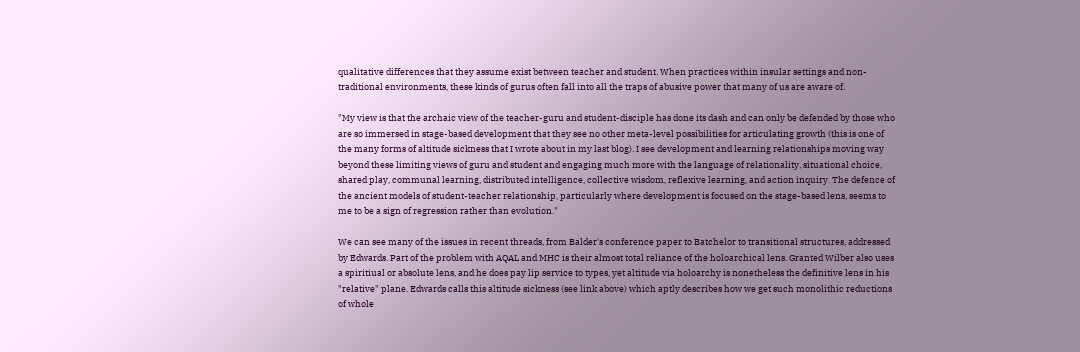qualitative differences that they assume exist between teacher and student. When practices within insular settings and non-traditional environments, these kinds of gurus often fall into all the traps of abusive power that many of us are aware of.

"My view is that the archaic view of the teacher-guru and student-disciple has done its dash and can only be defended by those who are so immersed in stage-based development that they see no other meta-level possibilities for articulating growth (this is one of the many forms of altitude sickness that I wrote about in my last blog). I see development and learning relationships moving way beyond these limiting views of guru and student and engaging much more with the language of relationality, situational choice, shared play, communal learning, distributed intelligence, collective wisdom, reflexive learning, and action inquiry. The defence of the ancient models of student-teacher relationship, particularly where development is focused on the stage-based lens, seems to me to be a sign of regression rather than evolution."

We can see many of the issues in recent threads, from Balder's conference paper to Batchelor to transitional structures, addressed by Edwards. Part of the problem with AQAL and MHC is their almost total reliance of the holoarchical lens. Granted Wilber also uses a spiritiual or absolute lens, and he does pay lip service to types, yet altitude via holoarchy is nonetheless the definitive lens in his "relative" plane. Edwards calls this altitude sickness (see link above) which aptly describes how we get such monolithic reductions of whole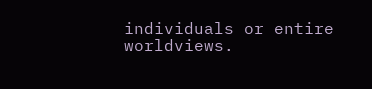individuals or entire worldviews.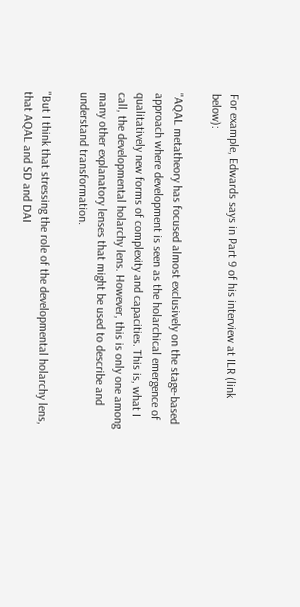For example, Edwards says in Part 9 of his interview at ILR (link below):

"AQAL metatheory has focused almost exclusively on the stage-based approach where development is seen as the holarchical emergence of qualitatively new forms of complexity and capacities. This is, what I call, the developmental holarchy lens. However, this is only one among many other explanatory lenses that might be used to describe and understand transformation.

"But I think that stressing the role of the developmental holarchy lens, that AQAL and SD and DAI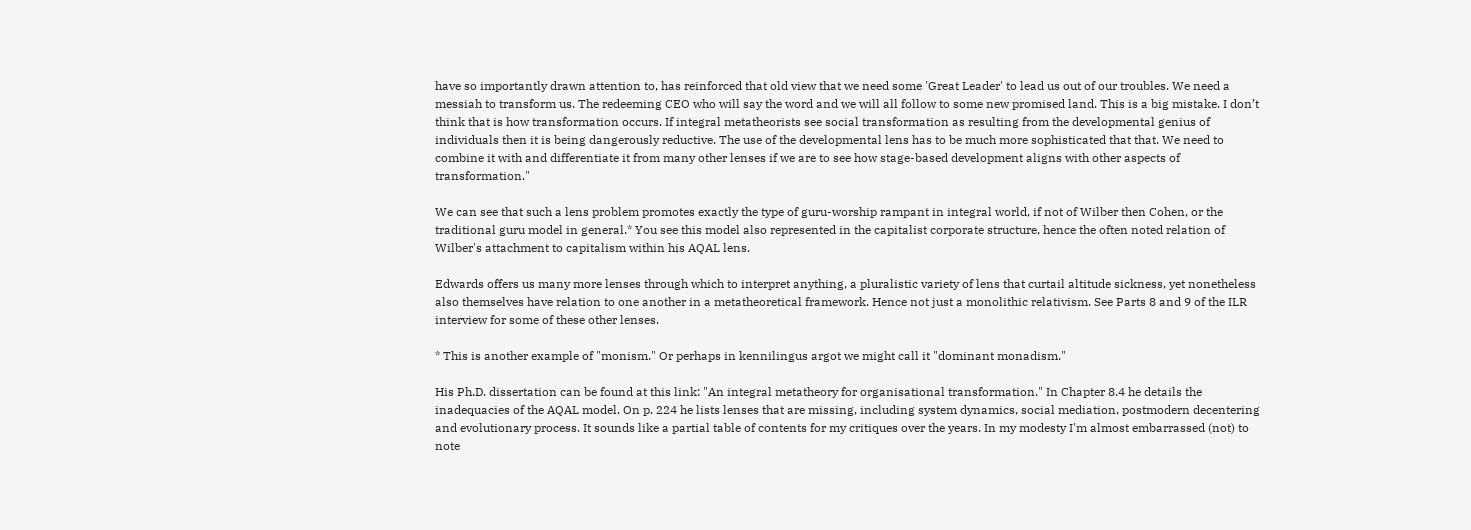have so importantly drawn attention to, has reinforced that old view that we need some 'Great Leader' to lead us out of our troubles. We need a messiah to transform us. The redeeming CEO who will say the word and we will all follow to some new promised land. This is a big mistake. I don’t think that is how transformation occurs. If integral metatheorists see social transformation as resulting from the developmental genius of individuals then it is being dangerously reductive. The use of the developmental lens has to be much more sophisticated that that. We need to combine it with and differentiate it from many other lenses if we are to see how stage-based development aligns with other aspects of transformation."

We can see that such a lens problem promotes exactly the type of guru-worship rampant in integral world, if not of Wilber then Cohen, or the traditional guru model in general.* You see this model also represented in the capitalist corporate structure, hence the often noted relation of Wilber's attachment to capitalism within his AQAL lens.

Edwards offers us many more lenses through which to interpret anything, a pluralistic variety of lens that curtail altitude sickness, yet nonetheless also themselves have relation to one another in a metatheoretical framework. Hence not just a monolithic relativism. See Parts 8 and 9 of the ILR interview for some of these other lenses.

* This is another example of "monism." Or perhaps in kennilingus argot we might call it "dominant monadism."

His Ph.D. dissertation can be found at this link: "An integral metatheory for organisational transformation." In Chapter 8.4 he details the inadequacies of the AQAL model. On p. 224 he lists lenses that are missing, including system dynamics, social mediation, postmodern decentering and evolutionary process. It sounds like a partial table of contents for my critiques over the years. In my modesty I'm almost embarrassed (not) to note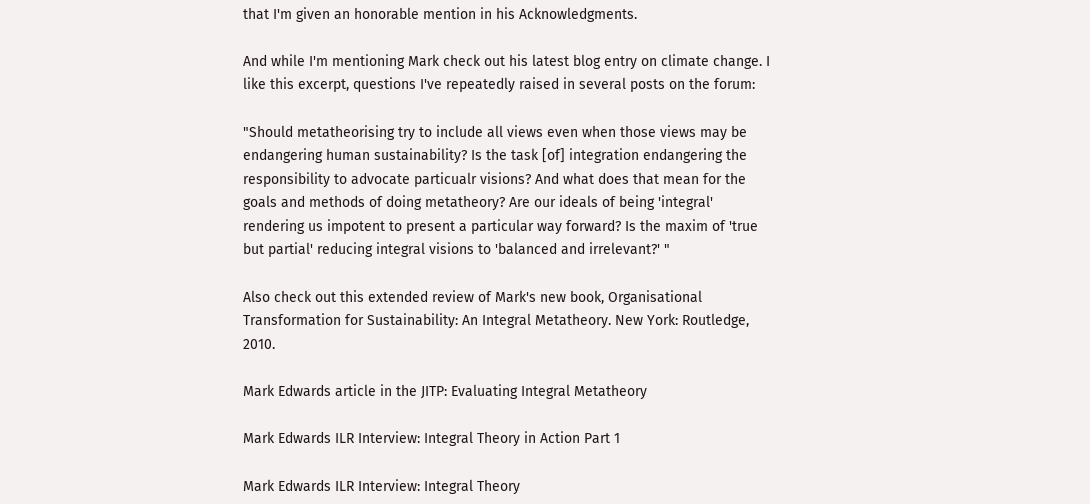that I'm given an honorable mention in his Acknowledgments.

And while I'm mentioning Mark check out his latest blog entry on climate change. I like this excerpt, questions I've repeatedly raised in several posts on the forum:

"Should metatheorising try to include all views even when those views may be endangering human sustainability? Is the task [of] integration endangering the responsibility to advocate particualr visions? And what does that mean for the goals and methods of doing metatheory? Are our ideals of being 'integral' rendering us impotent to present a particular way forward? Is the maxim of 'true but partial' reducing integral visions to 'balanced and irrelevant?' "

Also check out this extended review of Mark's new book, Organisational Transformation for Sustainability: An Integral Metatheory. New York: Routledge, 2010.

Mark Edwards article in the JITP: Evaluating Integral Metatheory

Mark Edwards ILR Interview: Integral Theory in Action Part 1

Mark Edwards ILR Interview: Integral Theory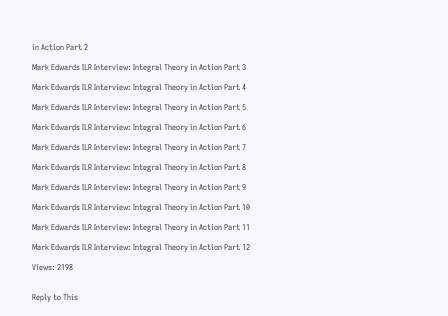in Action Part 2

Mark Edwards ILR Interview: Integral Theory in Action Part 3

Mark Edwards ILR Interview: Integral Theory in Action Part 4

Mark Edwards ILR Interview: Integral Theory in Action Part 5

Mark Edwards ILR Interview: Integral Theory in Action Part 6

Mark Edwards ILR Interview: Integral Theory in Action Part 7

Mark Edwards ILR Interview: Integral Theory in Action Part 8

Mark Edwards ILR Interview: Integral Theory in Action Part 9

Mark Edwards ILR Interview: Integral Theory in Action Part 10

Mark Edwards ILR Interview: Integral Theory in Action Part 11

Mark Edwards ILR Interview: Integral Theory in Action Part 12

Views: 2198


Reply to This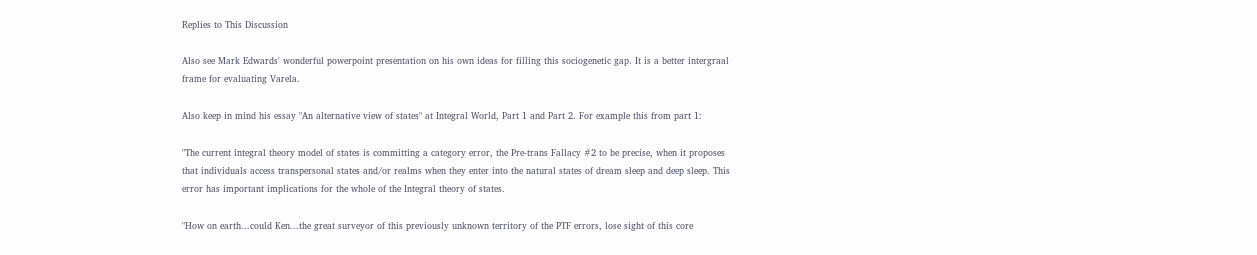Replies to This Discussion

Also see Mark Edwards' wonderful powerpoint presentation on his own ideas for filling this sociogenetic gap. It is a better intergraal frame for evaluating Varela.

Also keep in mind his essay "An alternative view of states" at Integral World, Part 1 and Part 2. For example this from part 1:

"The current integral theory model of states is committing a category error, the Pre-trans Fallacy #2 to be precise, when it proposes that individuals access transpersonal states and/or realms when they enter into the natural states of dream sleep and deep sleep. This error has important implications for the whole of the Integral theory of states.

"How on earth...could Ken...the great surveyor of this previously unknown territory of the PTF errors, lose sight of this core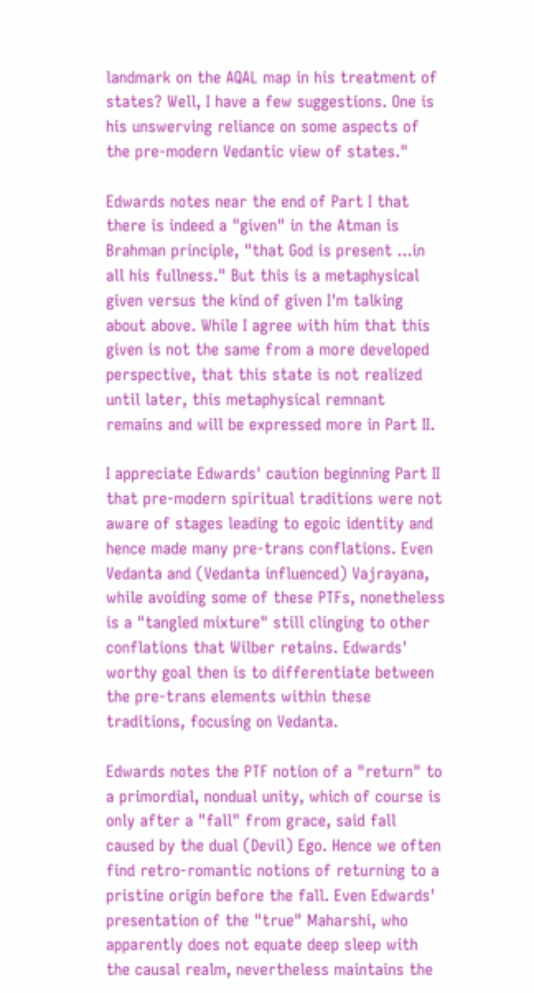landmark on the AQAL map in his treatment of states? Well, I have a few suggestions. One is his unswerving reliance on some aspects of the pre-modern Vedantic view of states."

Edwards notes near the end of Part I that there is indeed a "given" in the Atman is Brahman principle, "that God is present ...in all his fullness." But this is a metaphysical given versus the kind of given I'm talking about above. While I agree with him that this given is not the same from a more developed perspective, that this state is not realized until later, this metaphysical remnant remains and will be expressed more in Part II.

I appreciate Edwards' caution beginning Part II that pre-modern spiritual traditions were not aware of stages leading to egoic identity and hence made many pre-trans conflations. Even Vedanta and (Vedanta influenced) Vajrayana, while avoiding some of these PTFs, nonetheless is a "tangled mixture" still clinging to other conflations that Wilber retains. Edwards' worthy goal then is to differentiate between the pre-trans elements within these traditions, focusing on Vedanta.

Edwards notes the PTF notion of a "return" to a primordial, nondual unity, which of course is only after a "fall" from grace, said fall caused by the dual (Devil) Ego. Hence we often find retro-romantic notions of returning to a pristine origin before the fall. Even Edwards' presentation of the "true" Maharshi, who apparently does not equate deep sleep with the causal realm, nevertheless maintains the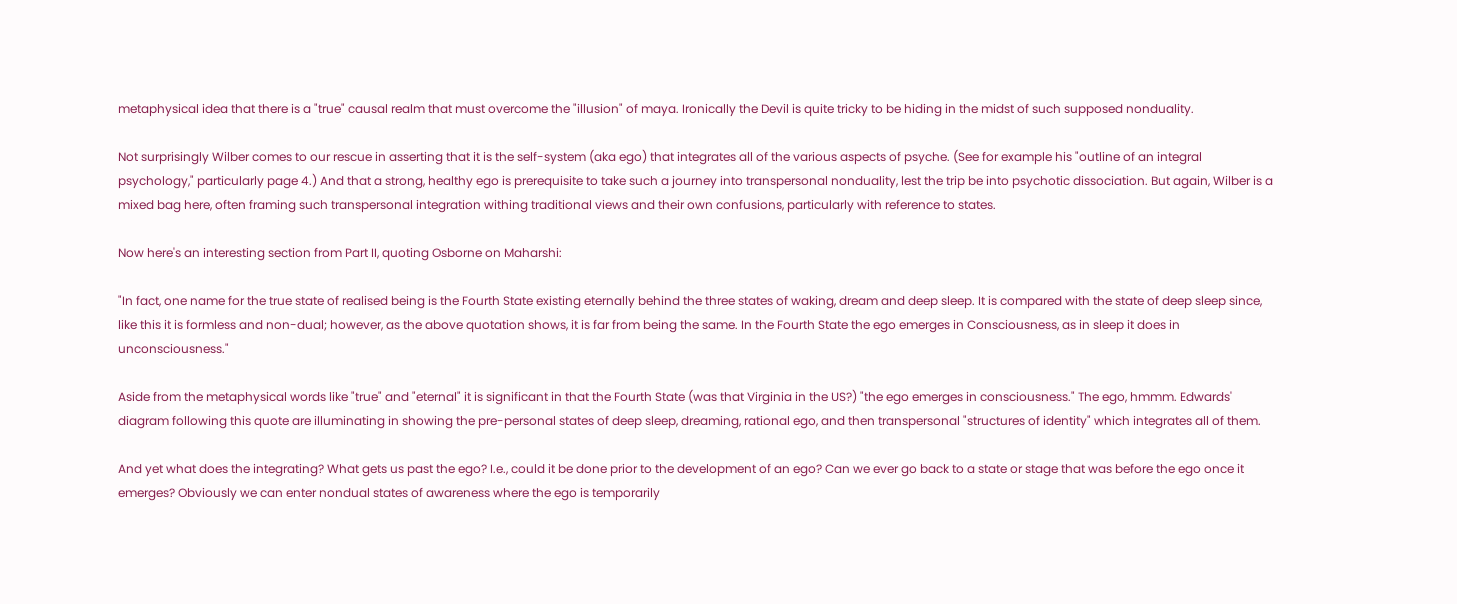metaphysical idea that there is a "true" causal realm that must overcome the "illusion" of maya. Ironically the Devil is quite tricky to be hiding in the midst of such supposed nonduality.

Not surprisingly Wilber comes to our rescue in asserting that it is the self-system (aka ego) that integrates all of the various aspects of psyche. (See for example his "outline of an integral psychology," particularly page 4.) And that a strong, healthy ego is prerequisite to take such a journey into transpersonal nonduality, lest the trip be into psychotic dissociation. But again, Wilber is a mixed bag here, often framing such transpersonal integration withing traditional views and their own confusions, particularly with reference to states.

Now here's an interesting section from Part II, quoting Osborne on Maharshi:

"In fact, one name for the true state of realised being is the Fourth State existing eternally behind the three states of waking, dream and deep sleep. It is compared with the state of deep sleep since, like this it is formless and non-dual; however, as the above quotation shows, it is far from being the same. In the Fourth State the ego emerges in Consciousness, as in sleep it does in unconsciousness."

Aside from the metaphysical words like "true" and "eternal" it is significant in that the Fourth State (was that Virginia in the US?) "the ego emerges in consciousness." The ego, hmmm. Edwards' diagram following this quote are illuminating in showing the pre-personal states of deep sleep, dreaming, rational ego, and then transpersonal "structures of identity" which integrates all of them.

And yet what does the integrating? What gets us past the ego? I.e., could it be done prior to the development of an ego? Can we ever go back to a state or stage that was before the ego once it emerges? Obviously we can enter nondual states of awareness where the ego is temporarily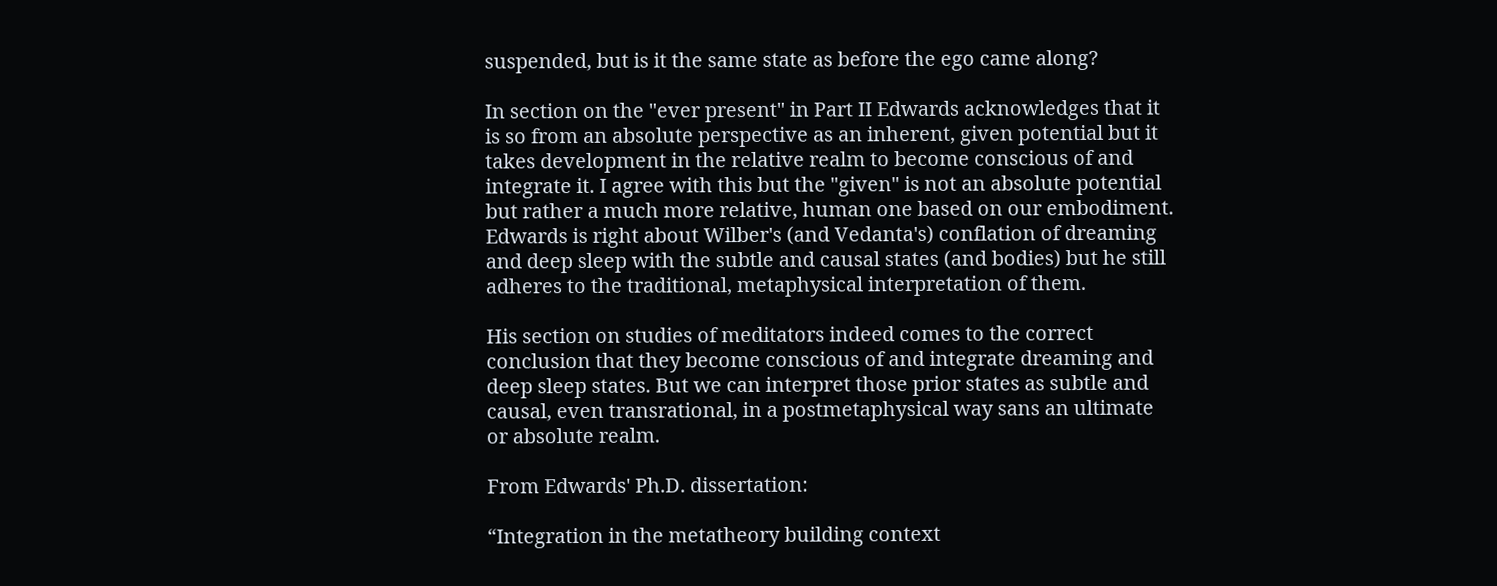suspended, but is it the same state as before the ego came along?

In section on the "ever present" in Part II Edwards acknowledges that it is so from an absolute perspective as an inherent, given potential but it takes development in the relative realm to become conscious of and integrate it. I agree with this but the "given" is not an absolute potential but rather a much more relative, human one based on our embodiment. Edwards is right about Wilber's (and Vedanta's) conflation of dreaming and deep sleep with the subtle and causal states (and bodies) but he still adheres to the traditional, metaphysical interpretation of them.

His section on studies of meditators indeed comes to the correct conclusion that they become conscious of and integrate dreaming and deep sleep states. But we can interpret those prior states as subtle and causal, even transrational, in a postmetaphysical way sans an ultimate or absolute realm.

From Edwards' Ph.D. dissertation:

“Integration in the metatheory building context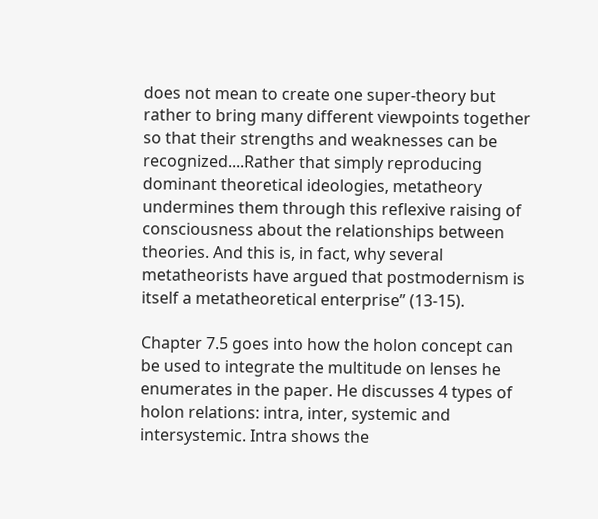does not mean to create one super-theory but rather to bring many different viewpoints together so that their strengths and weaknesses can be recognized....Rather that simply reproducing dominant theoretical ideologies, metatheory undermines them through this reflexive raising of consciousness about the relationships between theories. And this is, in fact, why several metatheorists have argued that postmodernism is itself a metatheoretical enterprise” (13-15).

Chapter 7.5 goes into how the holon concept can be used to integrate the multitude on lenses he enumerates in the paper. He discusses 4 types of holon relations: intra, inter, systemic and intersystemic. Intra shows the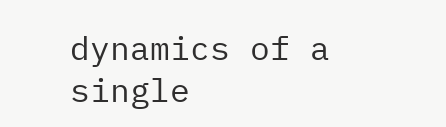dynamics of a single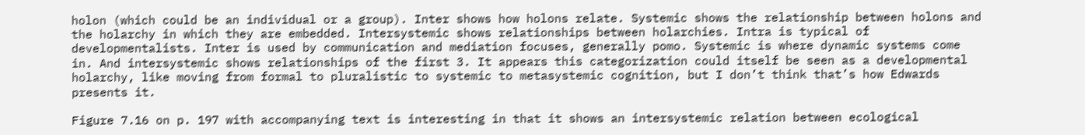holon (which could be an individual or a group). Inter shows how holons relate. Systemic shows the relationship between holons and the holarchy in which they are embedded. Intersystemic shows relationships between holarchies. Intra is typical of developmentalists. Inter is used by communication and mediation focuses, generally pomo. Systemic is where dynamic systems come in. And intersystemic shows relationships of the first 3. It appears this categorization could itself be seen as a developmental holarchy, like moving from formal to pluralistic to systemic to metasystemic cognition, but I don’t think that’s how Edwards presents it.

Figure 7.16 on p. 197 with accompanying text is interesting in that it shows an intersystemic relation between ecological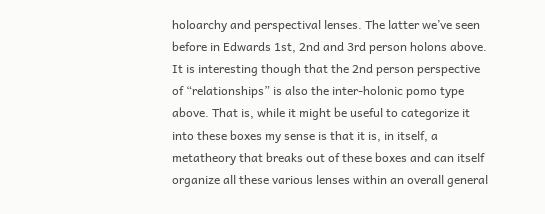holoarchy and perspectival lenses. The latter we’ve seen before in Edwards 1st, 2nd and 3rd person holons above. It is interesting though that the 2nd person perspective of “relationships” is also the inter-holonic pomo type above. That is, while it might be useful to categorize it into these boxes my sense is that it is, in itself, a metatheory that breaks out of these boxes and can itself organize all these various lenses within an overall general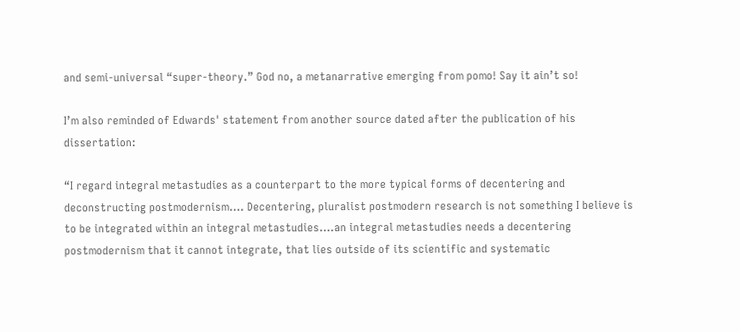and semi-universal “super-theory.” God no, a metanarrative emerging from pomo! Say it ain’t so!

I’m also reminded of Edwards' statement from another source dated after the publication of his dissertation:

“I regard integral metastudies as a counterpart to the more typical forms of decentering and deconstructing postmodernism…. Decentering, pluralist postmodern research is not something I believe is to be integrated within an integral metastudies….an integral metastudies needs a decentering postmodernism that it cannot integrate, that lies outside of its scientific and systematic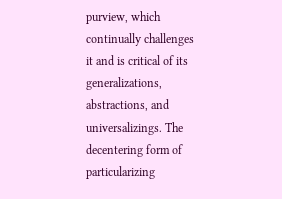purview, which continually challenges it and is critical of its generalizations, abstractions, and universalizings. The decentering form of particularizing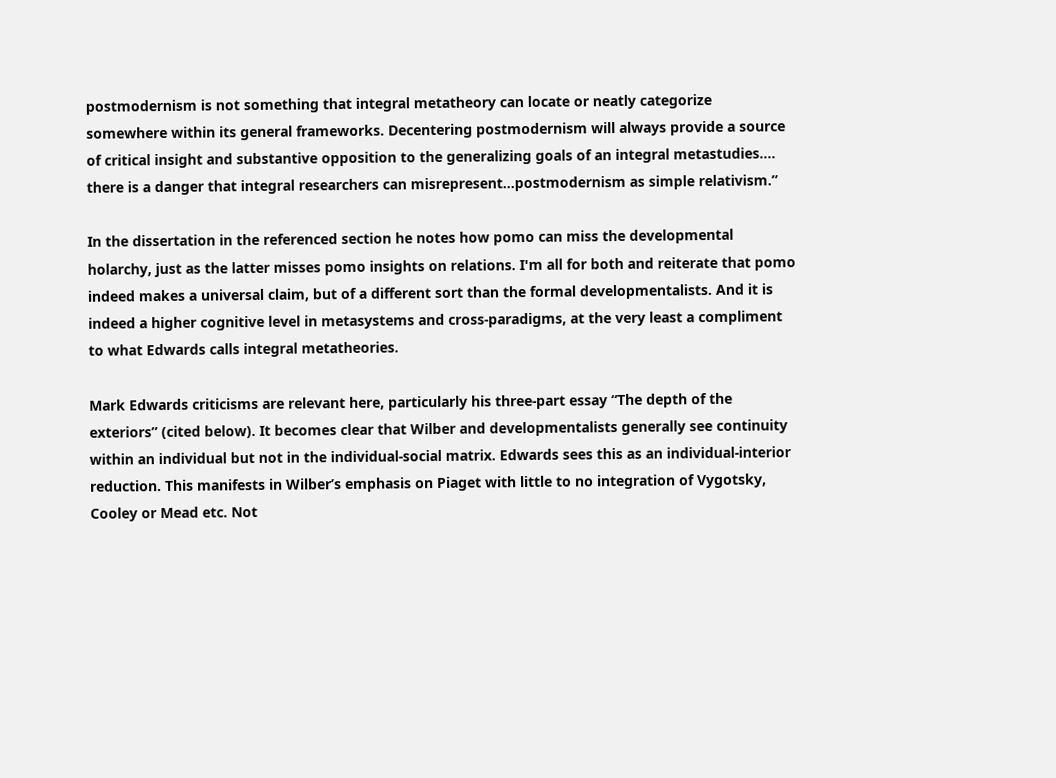postmodernism is not something that integral metatheory can locate or neatly categorize somewhere within its general frameworks. Decentering postmodernism will always provide a source of critical insight and substantive opposition to the generalizing goals of an integral metastudies…. there is a danger that integral researchers can misrepresent…postmodernism as simple relativism.”

In the dissertation in the referenced section he notes how pomo can miss the developmental holarchy, just as the latter misses pomo insights on relations. I'm all for both and reiterate that pomo indeed makes a universal claim, but of a different sort than the formal developmentalists. And it is indeed a higher cognitive level in metasystems and cross-paradigms, at the very least a compliment to what Edwards calls integral metatheories.

Mark Edwards criticisms are relevant here, particularly his three-part essay “The depth of the exteriors” (cited below). It becomes clear that Wilber and developmentalists generally see continuity within an individual but not in the individual-social matrix. Edwards sees this as an individual-interior reduction. This manifests in Wilber’s emphasis on Piaget with little to no integration of Vygotsky, Cooley or Mead etc. Not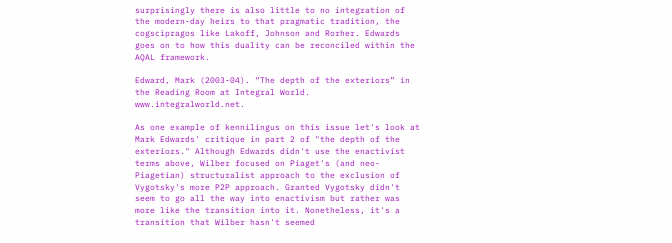surprisingly there is also little to no integration of the modern-day heirs to that pragmatic tradition, the cogscipragos like Lakoff, Johnson and Rorher. Edwards goes on to how this duality can be reconciled within the AQAL framework.

Edward, Mark (2003-04). “The depth of the exteriors” in the Reading Room at Integral World. www.integralworld.net.

As one example of kennilingus on this issue let's look at Mark Edwards' critique in part 2 of "the depth of the exteriors." Although Edwards didn't use the enactivist terms above, Wilber focused on Piaget's (and neo-Piagetian) structuralist approach to the exclusion of Vygotsky's more P2P approach. Granted Vygotsky didn't seem to go all the way into enactivism but rather was more like the transition into it. Nonetheless, it's a transition that Wilber hasn't seemed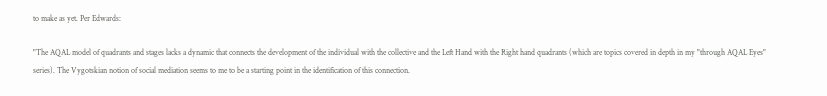to make as yet. Per Edwards:

"The AQAL model of quadrants and stages lacks a dynamic that connects the development of the individual with the collective and the Left Hand with the Right hand quadrants (which are topics covered in depth in my "through AQAL Eyes" series). The Vygotskian notion of social mediation seems to me to be a starting point in the identification of this connection.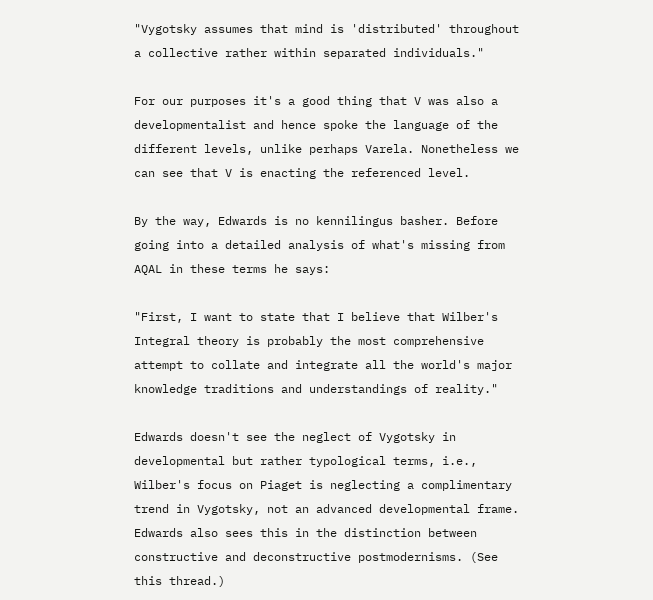"Vygotsky assumes that mind is 'distributed' throughout a collective rather within separated individuals."

For our purposes it's a good thing that V was also a developmentalist and hence spoke the language of the different levels, unlike perhaps Varela. Nonetheless we can see that V is enacting the referenced level.

By the way, Edwards is no kennilingus basher. Before going into a detailed analysis of what's missing from AQAL in these terms he says:

"First, I want to state that I believe that Wilber's Integral theory is probably the most comprehensive attempt to collate and integrate all the world's major knowledge traditions and understandings of reality."

Edwards doesn't see the neglect of Vygotsky in developmental but rather typological terms, i.e., Wilber's focus on Piaget is neglecting a complimentary trend in Vygotsky, not an advanced developmental frame. Edwards also sees this in the distinction between constructive and deconstructive postmodernisms. (See this thread.)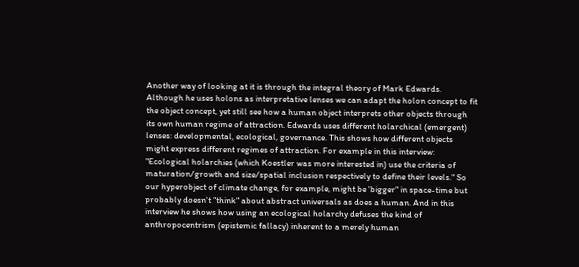Another way of looking at it is through the integral theory of Mark Edwards. Although he uses holons as interpretative lenses we can adapt the holon concept to fit the object concept, yet still see how a human object interprets other objects through its own human regime of attraction. Edwards uses different holarchical (emergent) lenses: developmental, ecological, governance. This shows how different objects might express different regimes of attraction. For example in this interview:  "Ecological holarchies (which Koestler was more interested in) use the criteria of maturation/growth and size/spatial inclusion respectively to define their levels." So our hyperobject of climate change, for example, might be 'bigger" in space-time but probably doesn't "think" about abstract universals as does a human. And in this interview he shows how using an ecological holarchy defuses the kind of anthropocentrism (epistemic fallacy) inherent to a merely human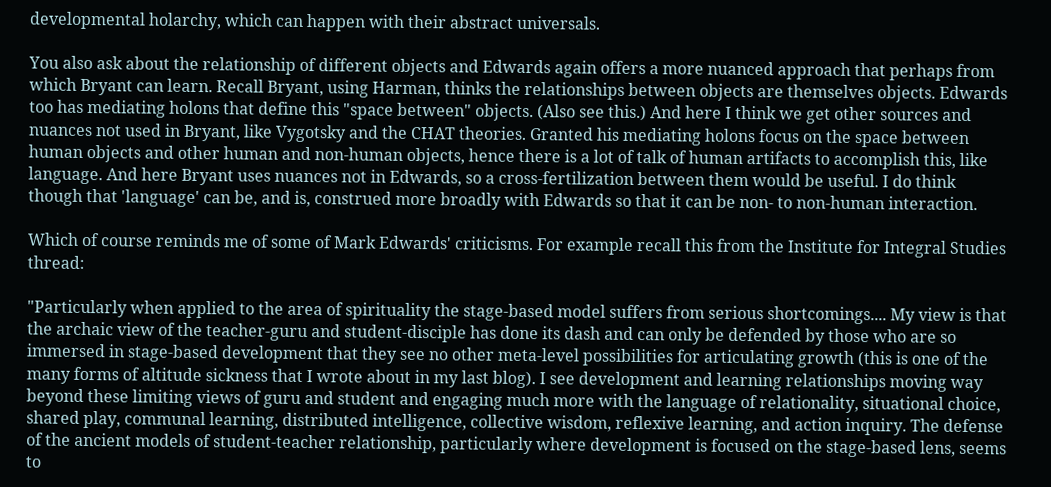developmental holarchy, which can happen with their abstract universals.

You also ask about the relationship of different objects and Edwards again offers a more nuanced approach that perhaps from which Bryant can learn. Recall Bryant, using Harman, thinks the relationships between objects are themselves objects. Edwards too has mediating holons that define this "space between" objects. (Also see this.) And here I think we get other sources and nuances not used in Bryant, like Vygotsky and the CHAT theories. Granted his mediating holons focus on the space between human objects and other human and non-human objects, hence there is a lot of talk of human artifacts to accomplish this, like language. And here Bryant uses nuances not in Edwards, so a cross-fertilization between them would be useful. I do think though that 'language' can be, and is, construed more broadly with Edwards so that it can be non- to non-human interaction.

Which of course reminds me of some of Mark Edwards' criticisms. For example recall this from the Institute for Integral Studies thread:

"Particularly when applied to the area of spirituality the stage-based model suffers from serious shortcomings.... My view is that the archaic view of the teacher-guru and student-disciple has done its dash and can only be defended by those who are so immersed in stage-based development that they see no other meta-level possibilities for articulating growth (this is one of the many forms of altitude sickness that I wrote about in my last blog). I see development and learning relationships moving way beyond these limiting views of guru and student and engaging much more with the language of relationality, situational choice, shared play, communal learning, distributed intelligence, collective wisdom, reflexive learning, and action inquiry. The defense of the ancient models of student-teacher relationship, particularly where development is focused on the stage-based lens, seems to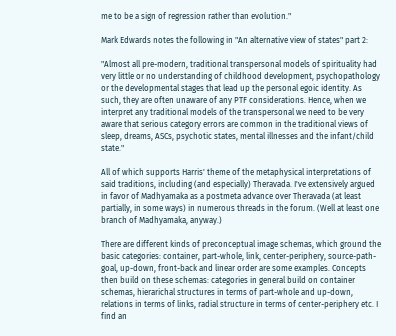me to be a sign of regression rather than evolution."

Mark Edwards notes the following in "An alternative view of states" part 2:

"Almost all pre-modern, traditional transpersonal models of spirituality had very little or no understanding of childhood development, psychopathology or the developmental stages that lead up the personal egoic identity. As such, they are often unaware of any PTF considerations. Hence, when we interpret any traditional models of the transpersonal we need to be very aware that serious category errors are common in the traditional views of sleep, dreams, ASCs, psychotic states, mental illnesses and the infant/child state."

All of which supports Harris' theme of the metaphysical interpretations of said traditions, including (and especially) Theravada. I've extensively argued in favor of Madhyamaka as a postmeta advance over Theravada (at least partially, in some ways) in numerous threads in the forum. (Well at least one branch of Madhyamaka, anyway.)

There are different kinds of preconceptual image schemas, which ground the basic categories: container, part-whole, link, center-periphery, source-path-goal, up-down, front-back and linear order are some examples. Concepts then build on these schemas: categories in general build on container schemas, hierarichal structures in terms of part-whole and up-down, relations in terms of links, radial structure in terms of center-periphery etc. I find an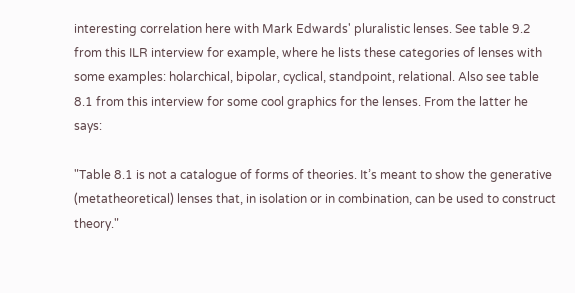interesting correlation here with Mark Edwards' pluralistic lenses. See table 9.2 from this ILR interview for example, where he lists these categories of lenses with some examples: holarchical, bipolar, cyclical, standpoint, relational. Also see table 8.1 from this interview for some cool graphics for the lenses. From the latter he says:

"Table 8.1 is not a catalogue of forms of theories. It’s meant to show the generative (metatheoretical) lenses that, in isolation or in combination, can be used to construct theory."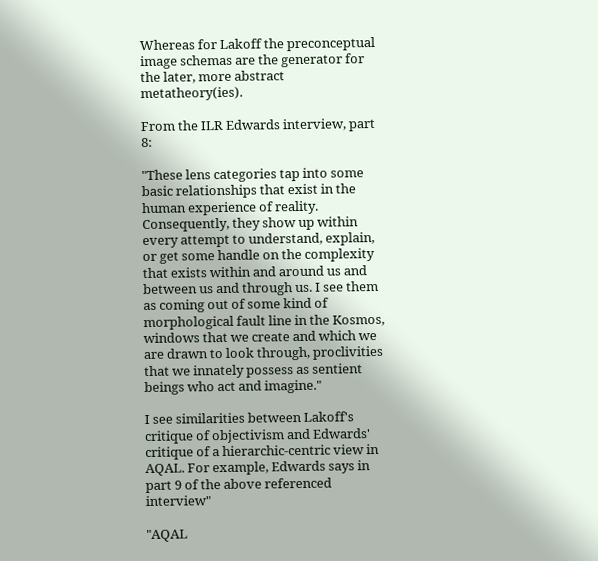Whereas for Lakoff the preconceptual image schemas are the generator for the later, more abstract metatheory(ies).

From the ILR Edwards interview, part 8:

"These lens categories tap into some basic relationships that exist in the human experience of reality. Consequently, they show up within every attempt to understand, explain, or get some handle on the complexity that exists within and around us and between us and through us. I see them as coming out of some kind of morphological fault line in the Kosmos, windows that we create and which we are drawn to look through, proclivities that we innately possess as sentient beings who act and imagine."

I see similarities between Lakoff's critique of objectivism and Edwards' critique of a hierarchic-centric view in AQAL. For example, Edwards says in part 9 of the above referenced interview"

"AQAL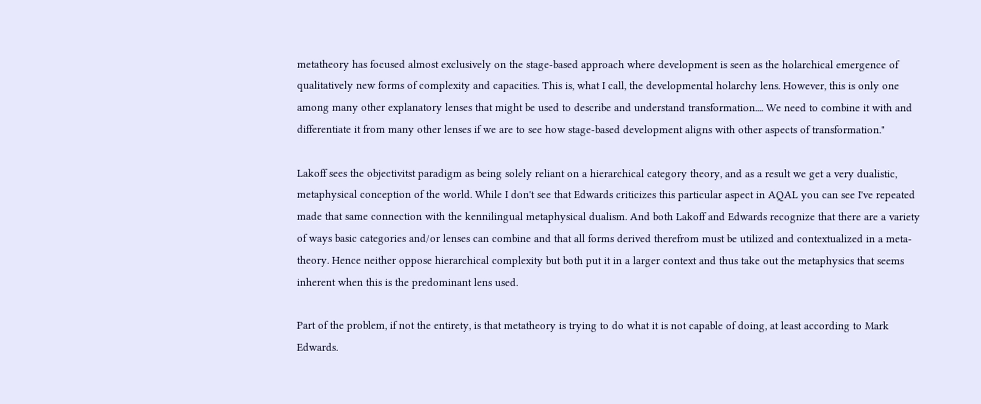metatheory has focused almost exclusively on the stage-based approach where development is seen as the holarchical emergence of qualitatively new forms of complexity and capacities. This is, what I call, the developmental holarchy lens. However, this is only one among many other explanatory lenses that might be used to describe and understand transformation.... We need to combine it with and differentiate it from many other lenses if we are to see how stage-based development aligns with other aspects of transformation."

Lakoff sees the objectivitst paradigm as being solely reliant on a hierarchical category theory, and as a result we get a very dualistic, metaphysical conception of the world. While I don't see that Edwards criticizes this particular aspect in AQAL you can see I've repeated made that same connection with the kennilingual metaphysical dualism. And both Lakoff and Edwards recognize that there are a variety of ways basic categories and/or lenses can combine and that all forms derived therefrom must be utilized and contextualized in a meta-theory. Hence neither oppose hierarchical complexity but both put it in a larger context and thus take out the metaphysics that seems inherent when this is the predominant lens used.

Part of the problem, if not the entirety, is that metatheory is trying to do what it is not capable of doing, at least according to Mark Edwards.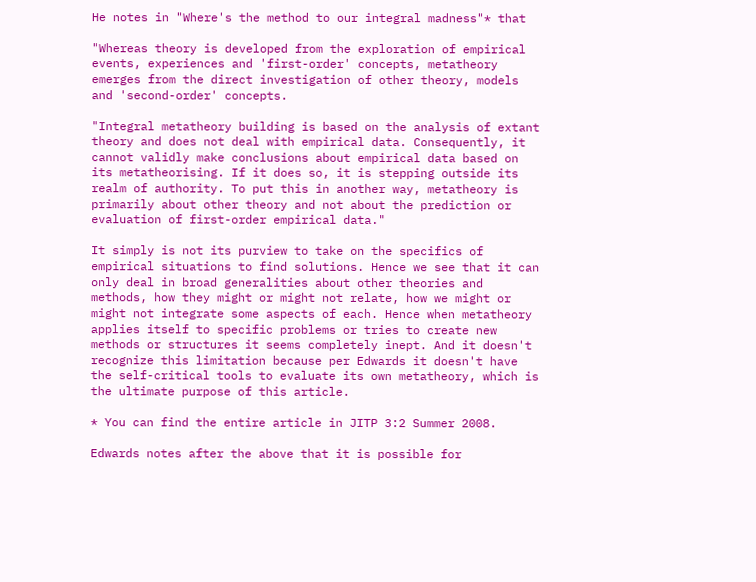He notes in "Where's the method to our integral madness"* that

"Whereas theory is developed from the exploration of empirical events, experiences and 'first-order' concepts, metatheory emerges from the direct investigation of other theory, models and 'second-order' concepts.

"Integral metatheory building is based on the analysis of extant theory and does not deal with empirical data. Consequently, it cannot validly make conclusions about empirical data based on its metatheorising. If it does so, it is stepping outside its realm of authority. To put this in another way, metatheory is primarily about other theory and not about the prediction or evaluation of first-order empirical data."

It simply is not its purview to take on the specifics of empirical situations to find solutions. Hence we see that it can only deal in broad generalities about other theories and methods, how they might or might not relate, how we might or might not integrate some aspects of each. Hence when metatheory applies itself to specific problems or tries to create new methods or structures it seems completely inept. And it doesn't recognize this limitation because per Edwards it doesn't have the self-critical tools to evaluate its own metatheory, which is the ultimate purpose of this article.

* You can find the entire article in JITP 3:2 Summer 2008.

Edwards notes after the above that it is possible for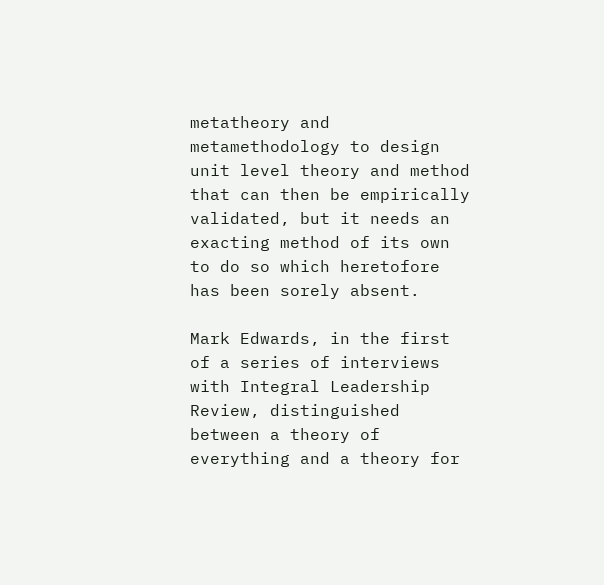metatheory and metamethodology to design unit level theory and method that can then be empirically validated, but it needs an exacting method of its own to do so which heretofore has been sorely absent.

Mark Edwards, in the first of a series of interviews with Integral Leadership Review, distinguished between a theory of everything and a theory for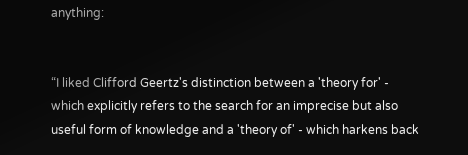anything:


“I liked Clifford Geertz's distinction between a 'theory for' - which explicitly refers to the search for an imprecise but also useful form of knowledge and a 'theory of' - which harkens back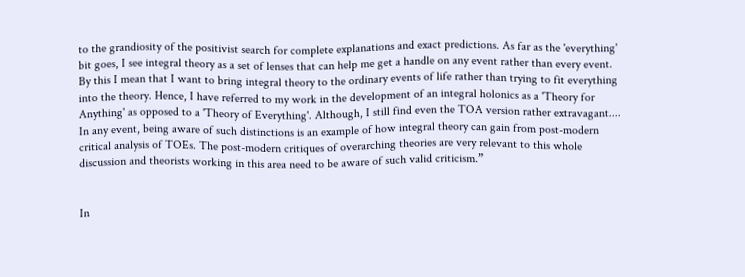to the grandiosity of the positivist search for complete explanations and exact predictions. As far as the 'everything' bit goes, I see integral theory as a set of lenses that can help me get a handle on any event rather than every event. By this I mean that I want to bring integral theory to the ordinary events of life rather than trying to fit everything into the theory. Hence, I have referred to my work in the development of an integral holonics as a 'Theory for Anything' as opposed to a 'Theory of Everything'. Although, I still find even the TOA version rather extravagant.... In any event, being aware of such distinctions is an example of how integral theory can gain from post-modern critical analysis of TOEs. The post-modern critiques of overarching theories are very relevant to this whole discussion and theorists working in this area need to be aware of such valid criticism.”


In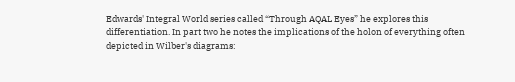Edwards' Integral World series called “Through AQAL Eyes” he explores this differentiation. In part two he notes the implications of the holon of everything often depicted in Wilber's diagrams: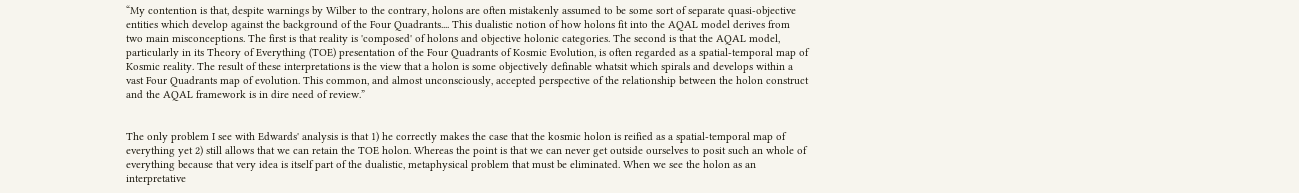“My contention is that, despite warnings by Wilber to the contrary, holons are often mistakenly assumed to be some sort of separate quasi-objective entities which develop against the background of the Four Quadrants.... This dualistic notion of how holons fit into the AQAL model derives from two main misconceptions. The first is that reality is 'composed' of holons and objective holonic categories. The second is that the AQAL model, particularly in its Theory of Everything (TOE) presentation of the Four Quadrants of Kosmic Evolution, is often regarded as a spatial-temporal map of Kosmic reality. The result of these interpretations is the view that a holon is some objectively definable whatsit which spirals and develops within a vast Four Quadrants map of evolution. This common, and almost unconsciously, accepted perspective of the relationship between the holon construct and the AQAL framework is in dire need of review.”


The only problem I see with Edwards' analysis is that 1) he correctly makes the case that the kosmic holon is reified as a spatial-temporal map of everything yet 2) still allows that we can retain the TOE holon. Whereas the point is that we can never get outside ourselves to posit such an whole of everything because that very idea is itself part of the dualistic, metaphysical problem that must be eliminated. When we see the holon as an interpretative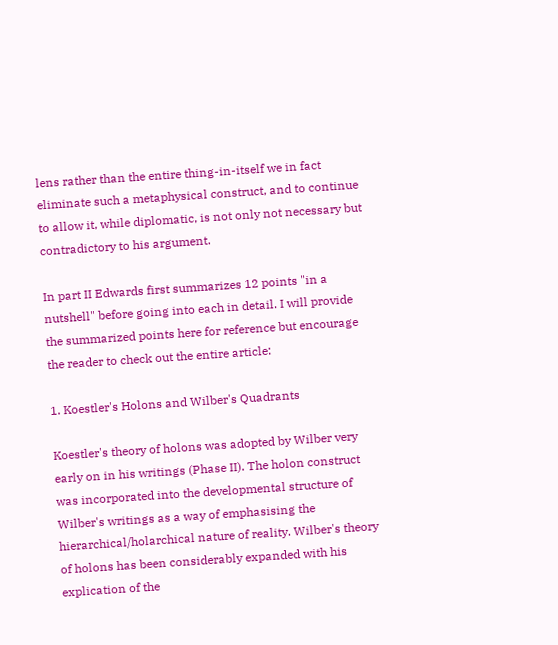lens rather than the entire thing-in-itself we in fact eliminate such a metaphysical construct, and to continue to allow it, while diplomatic, is not only not necessary but contradictory to his argument.

In part II Edwards first summarizes 12 points "in a nutshell" before going into each in detail. I will provide the summarized points here for reference but encourage the reader to check out the entire article:

1. Koestler's Holons and Wilber's Quadrants

Koestler's theory of holons was adopted by Wilber very early on in his writings (Phase II). The holon construct was incorporated into the developmental structure of Wilber's writings as a way of emphasising the hierarchical/holarchical nature of reality. Wilber's theory of holons has been considerably expanded with his explication of the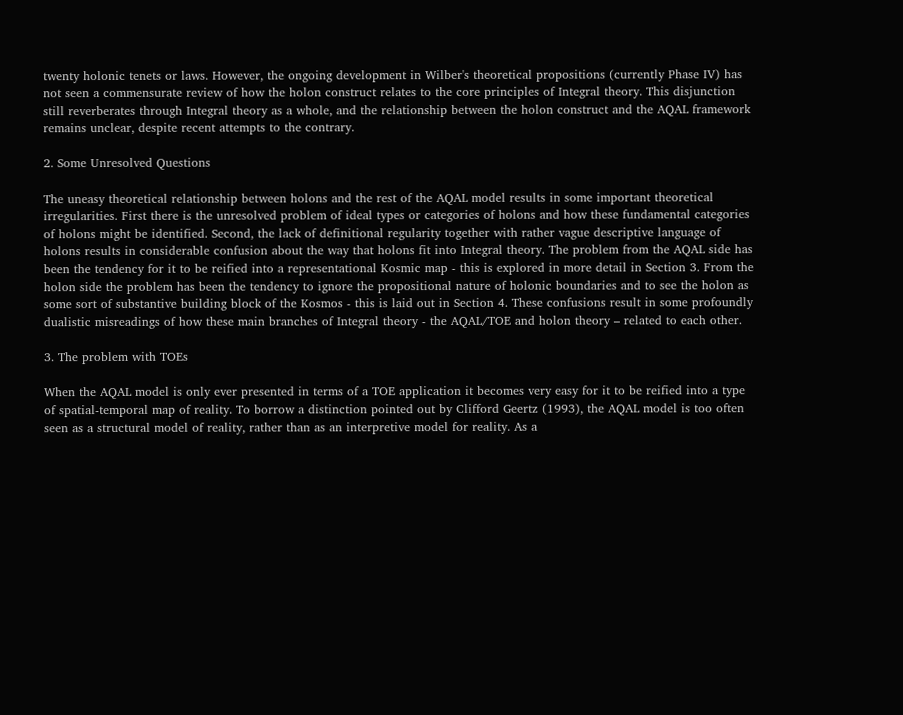twenty holonic tenets or laws. However, the ongoing development in Wilber's theoretical propositions (currently Phase IV) has not seen a commensurate review of how the holon construct relates to the core principles of Integral theory. This disjunction still reverberates through Integral theory as a whole, and the relationship between the holon construct and the AQAL framework remains unclear, despite recent attempts to the contrary.

2. Some Unresolved Questions

The uneasy theoretical relationship between holons and the rest of the AQAL model results in some important theoretical irregularities. First there is the unresolved problem of ideal types or categories of holons and how these fundamental categories of holons might be identified. Second, the lack of definitional regularity together with rather vague descriptive language of holons results in considerable confusion about the way that holons fit into Integral theory. The problem from the AQAL side has been the tendency for it to be reified into a representational Kosmic map - this is explored in more detail in Section 3. From the holon side the problem has been the tendency to ignore the propositional nature of holonic boundaries and to see the holon as some sort of substantive building block of the Kosmos - this is laid out in Section 4. These confusions result in some profoundly dualistic misreadings of how these main branches of Integral theory - the AQAL/TOE and holon theory – related to each other.

3. The problem with TOEs

When the AQAL model is only ever presented in terms of a TOE application it becomes very easy for it to be reified into a type of spatial-temporal map of reality. To borrow a distinction pointed out by Clifford Geertz (1993), the AQAL model is too often seen as a structural model of reality, rather than as an interpretive model for reality. As a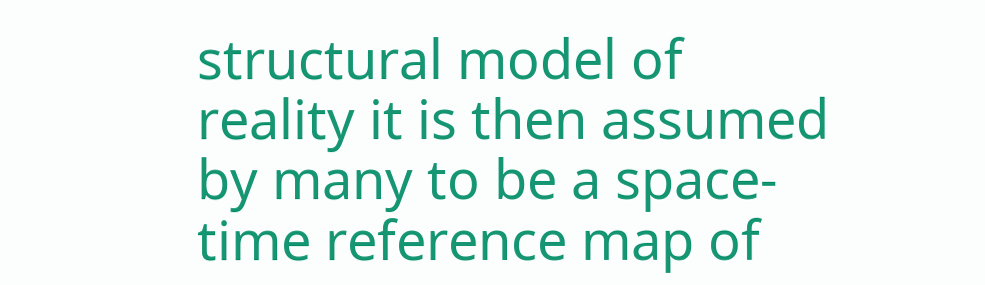structural model of reality it is then assumed by many to be a space-time reference map of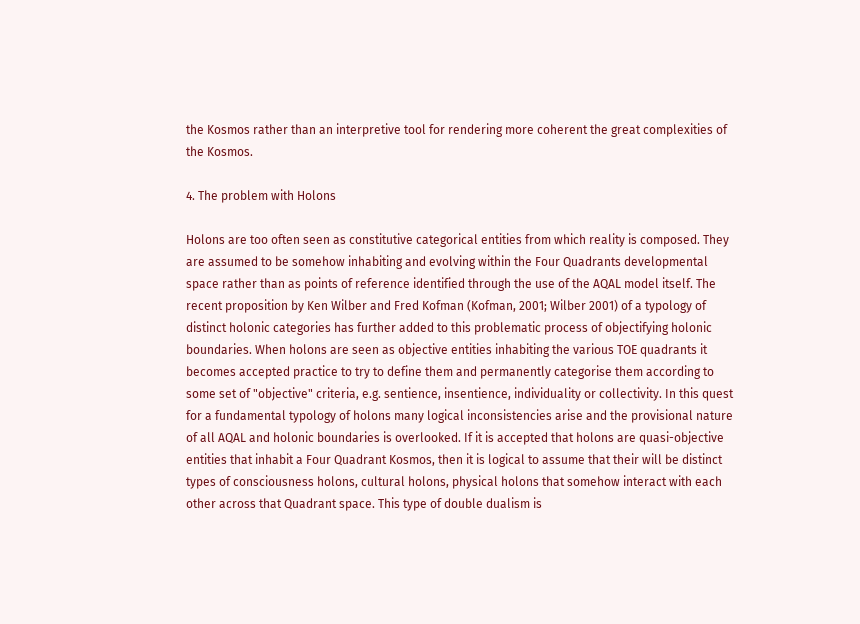the Kosmos rather than an interpretive tool for rendering more coherent the great complexities of the Kosmos.

4. The problem with Holons

Holons are too often seen as constitutive categorical entities from which reality is composed. They are assumed to be somehow inhabiting and evolving within the Four Quadrants developmental space rather than as points of reference identified through the use of the AQAL model itself. The recent proposition by Ken Wilber and Fred Kofman (Kofman, 2001; Wilber 2001) of a typology of distinct holonic categories has further added to this problematic process of objectifying holonic boundaries. When holons are seen as objective entities inhabiting the various TOE quadrants it becomes accepted practice to try to define them and permanently categorise them according to some set of "objective" criteria, e.g. sentience, insentience, individuality or collectivity. In this quest for a fundamental typology of holons many logical inconsistencies arise and the provisional nature of all AQAL and holonic boundaries is overlooked. If it is accepted that holons are quasi-objective entities that inhabit a Four Quadrant Kosmos, then it is logical to assume that their will be distinct types of consciousness holons, cultural holons, physical holons that somehow interact with each other across that Quadrant space. This type of double dualism is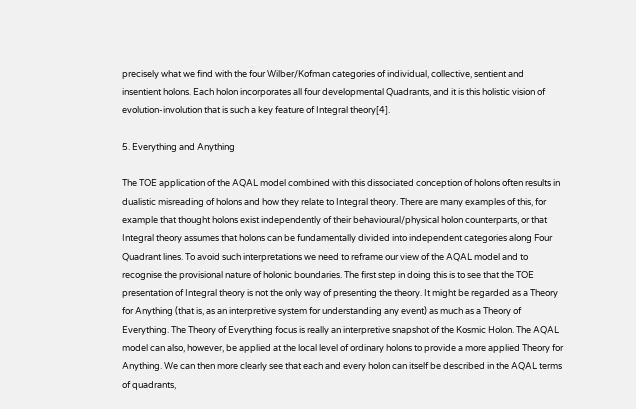precisely what we find with the four Wilber/Kofman categories of individual, collective, sentient and insentient holons. Each holon incorporates all four developmental Quadrants, and it is this holistic vision of evolution-involution that is such a key feature of Integral theory[4].

5. Everything and Anything

The TOE application of the AQAL model combined with this dissociated conception of holons often results in dualistic misreading of holons and how they relate to Integral theory. There are many examples of this, for example that thought holons exist independently of their behavioural/physical holon counterparts, or that Integral theory assumes that holons can be fundamentally divided into independent categories along Four Quadrant lines. To avoid such interpretations we need to reframe our view of the AQAL model and to recognise the provisional nature of holonic boundaries. The first step in doing this is to see that the TOE presentation of Integral theory is not the only way of presenting the theory. It might be regarded as a Theory for Anything (that is, as an interpretive system for understanding any event) as much as a Theory of Everything. The Theory of Everything focus is really an interpretive snapshot of the Kosmic Holon. The AQAL model can also, however, be applied at the local level of ordinary holons to provide a more applied Theory for Anything. We can then more clearly see that each and every holon can itself be described in the AQAL terms of quadrants,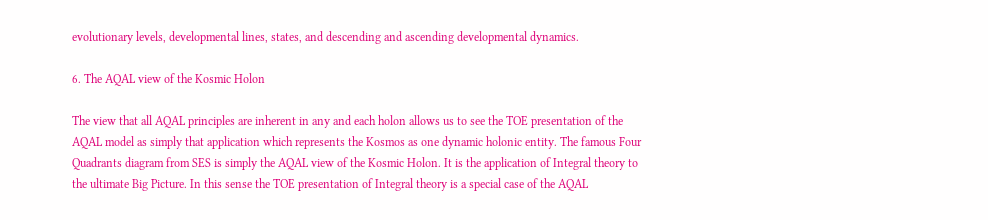evolutionary levels, developmental lines, states, and descending and ascending developmental dynamics.

6. The AQAL view of the Kosmic Holon

The view that all AQAL principles are inherent in any and each holon allows us to see the TOE presentation of the AQAL model as simply that application which represents the Kosmos as one dynamic holonic entity. The famous Four Quadrants diagram from SES is simply the AQAL view of the Kosmic Holon. It is the application of Integral theory to the ultimate Big Picture. In this sense the TOE presentation of Integral theory is a special case of the AQAL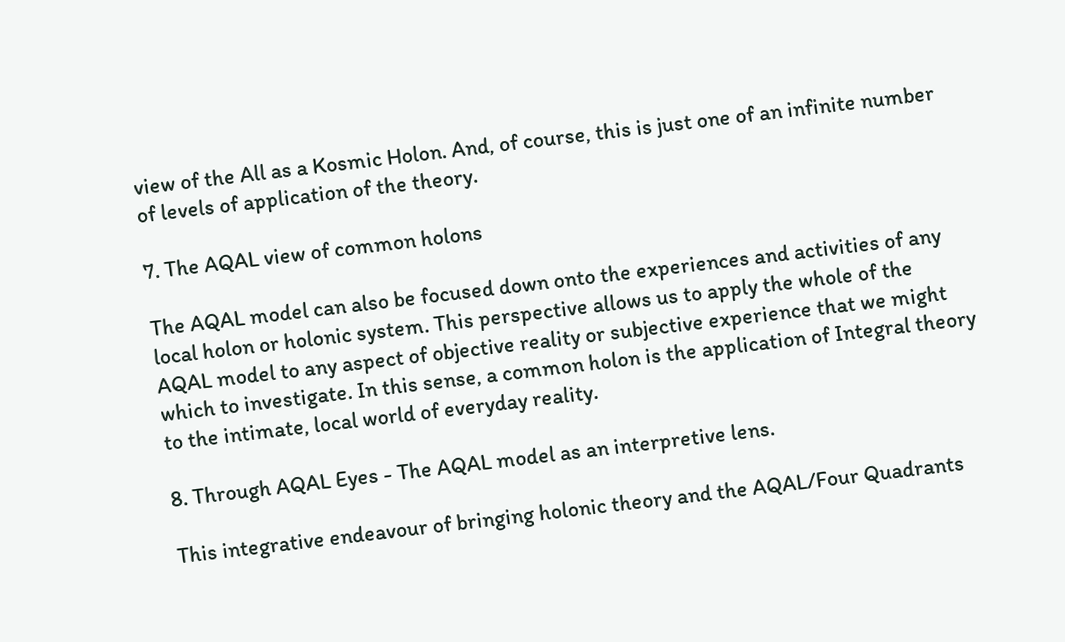view of the All as a Kosmic Holon. And, of course, this is just one of an infinite number of levels of application of the theory.

7. The AQAL view of common holons

The AQAL model can also be focused down onto the experiences and activities of any local holon or holonic system. This perspective allows us to apply the whole of the AQAL model to any aspect of objective reality or subjective experience that we might which to investigate. In this sense, a common holon is the application of Integral theory to the intimate, local world of everyday reality.

8. Through AQAL Eyes - The AQAL model as an interpretive lens.

This integrative endeavour of bringing holonic theory and the AQAL/Four Quadrants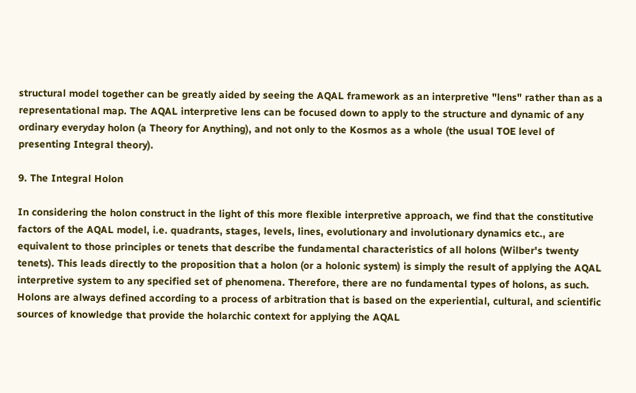structural model together can be greatly aided by seeing the AQAL framework as an interpretive "lens" rather than as a representational map. The AQAL interpretive lens can be focused down to apply to the structure and dynamic of any ordinary everyday holon (a Theory for Anything), and not only to the Kosmos as a whole (the usual TOE level of presenting Integral theory).

9. The Integral Holon

In considering the holon construct in the light of this more flexible interpretive approach, we find that the constitutive factors of the AQAL model, i.e. quadrants, stages, levels, lines, evolutionary and involutionary dynamics etc., are equivalent to those principles or tenets that describe the fundamental characteristics of all holons (Wilber's twenty tenets). This leads directly to the proposition that a holon (or a holonic system) is simply the result of applying the AQAL interpretive system to any specified set of phenomena. Therefore, there are no fundamental types of holons, as such. Holons are always defined according to a process of arbitration that is based on the experiential, cultural, and scientific sources of knowledge that provide the holarchic context for applying the AQAL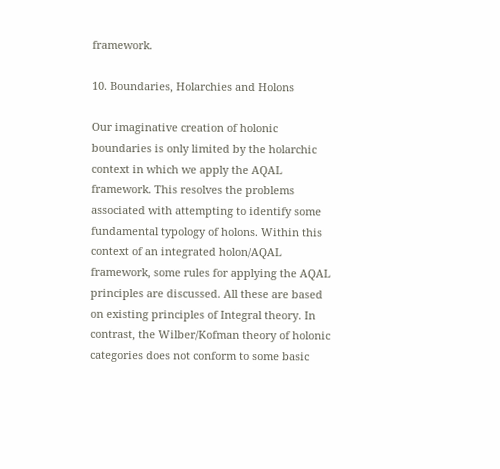framework.

10. Boundaries, Holarchies and Holons

Our imaginative creation of holonic boundaries is only limited by the holarchic context in which we apply the AQAL framework. This resolves the problems associated with attempting to identify some fundamental typology of holons. Within this context of an integrated holon/AQAL framework, some rules for applying the AQAL principles are discussed. All these are based on existing principles of Integral theory. In contrast, the Wilber/Kofman theory of holonic categories does not conform to some basic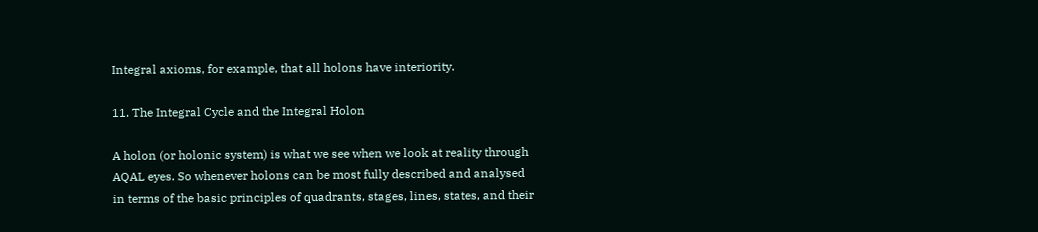Integral axioms, for example, that all holons have interiority.

11. The Integral Cycle and the Integral Holon

A holon (or holonic system) is what we see when we look at reality through AQAL eyes. So whenever holons can be most fully described and analysed in terms of the basic principles of quadrants, stages, lines, states, and their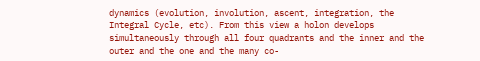dynamics (evolution, involution, ascent, integration, the Integral Cycle, etc). From this view a holon develops simultaneously through all four quadrants and the inner and the outer and the one and the many co-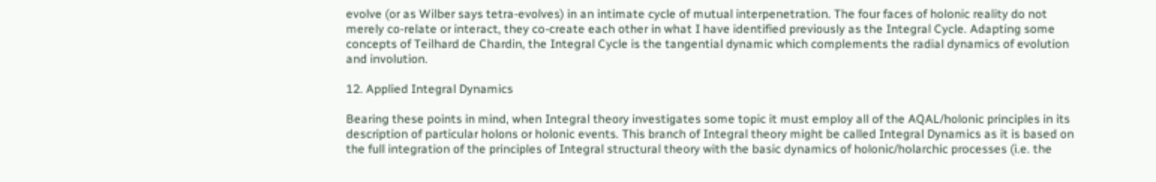evolve (or as Wilber says tetra-evolves) in an intimate cycle of mutual interpenetration. The four faces of holonic reality do not merely co-relate or interact, they co-create each other in what I have identified previously as the Integral Cycle. Adapting some concepts of Teilhard de Chardin, the Integral Cycle is the tangential dynamic which complements the radial dynamics of evolution and involution.

12. Applied Integral Dynamics

Bearing these points in mind, when Integral theory investigates some topic it must employ all of the AQAL/holonic principles in its description of particular holons or holonic events. This branch of Integral theory might be called Integral Dynamics as it is based on the full integration of the principles of Integral structural theory with the basic dynamics of holonic/holarchic processes (i.e. the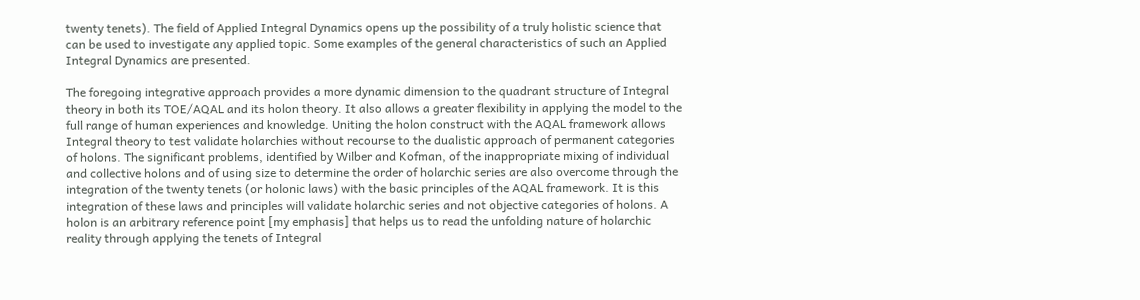twenty tenets). The field of Applied Integral Dynamics opens up the possibility of a truly holistic science that can be used to investigate any applied topic. Some examples of the general characteristics of such an Applied Integral Dynamics are presented.

The foregoing integrative approach provides a more dynamic dimension to the quadrant structure of Integral theory in both its TOE/AQAL and its holon theory. It also allows a greater flexibility in applying the model to the full range of human experiences and knowledge. Uniting the holon construct with the AQAL framework allows Integral theory to test validate holarchies without recourse to the dualistic approach of permanent categories of holons. The significant problems, identified by Wilber and Kofman, of the inappropriate mixing of individual and collective holons and of using size to determine the order of holarchic series are also overcome through the integration of the twenty tenets (or holonic laws) with the basic principles of the AQAL framework. It is this integration of these laws and principles will validate holarchic series and not objective categories of holons. A holon is an arbitrary reference point [my emphasis] that helps us to read the unfolding nature of holarchic reality through applying the tenets of Integral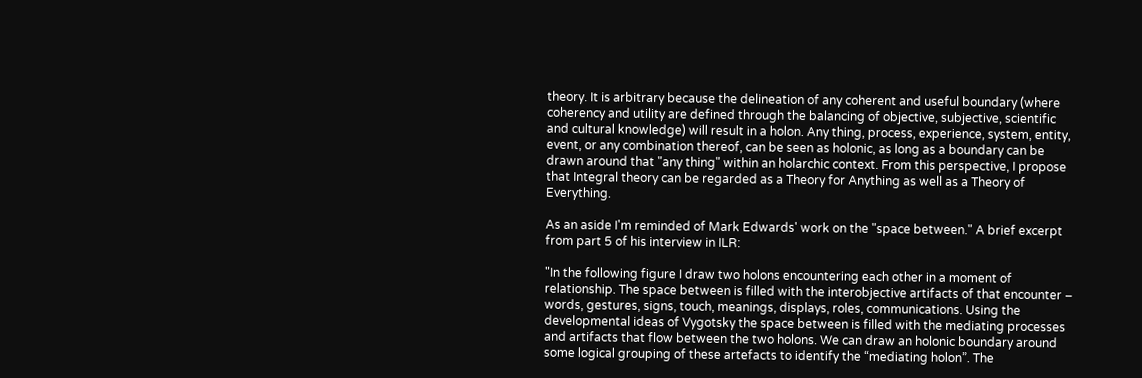theory. It is arbitrary because the delineation of any coherent and useful boundary (where coherency and utility are defined through the balancing of objective, subjective, scientific and cultural knowledge) will result in a holon. Any thing, process, experience, system, entity, event, or any combination thereof, can be seen as holonic, as long as a boundary can be drawn around that "any thing" within an holarchic context. From this perspective, I propose that Integral theory can be regarded as a Theory for Anything as well as a Theory of Everything.

As an aside I'm reminded of Mark Edwards' work on the "space between." A brief excerpt from part 5 of his interview in ILR:

"In the following figure I draw two holons encountering each other in a moment of relationship. The space between is filled with the interobjective artifacts of that encounter – words, gestures, signs, touch, meanings, displays, roles, communications. Using the developmental ideas of Vygotsky the space between is filled with the mediating processes and artifacts that flow between the two holons. We can draw an holonic boundary around some logical grouping of these artefacts to identify the “mediating holon”. The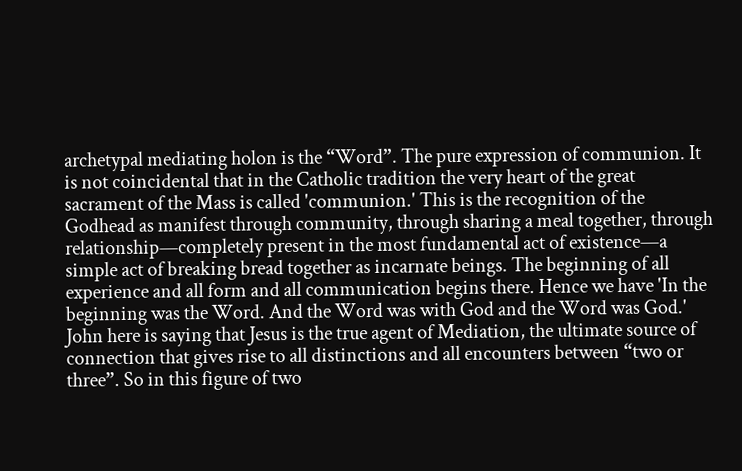archetypal mediating holon is the “Word”. The pure expression of communion. It is not coincidental that in the Catholic tradition the very heart of the great sacrament of the Mass is called 'communion.' This is the recognition of the Godhead as manifest through community, through sharing a meal together, through relationship—completely present in the most fundamental act of existence—a simple act of breaking bread together as incarnate beings. The beginning of all experience and all form and all communication begins there. Hence we have 'In the beginning was the Word. And the Word was with God and the Word was God.' John here is saying that Jesus is the true agent of Mediation, the ultimate source of connection that gives rise to all distinctions and all encounters between “two or three”. So in this figure of two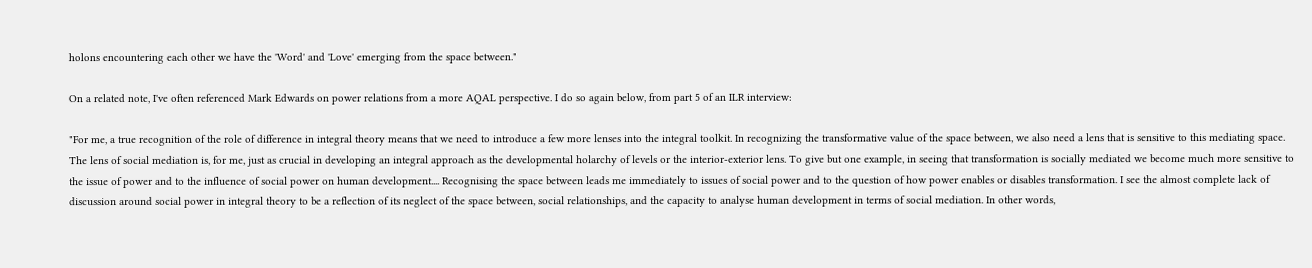holons encountering each other we have the 'Word' and 'Love' emerging from the space between."

On a related note, I've often referenced Mark Edwards on power relations from a more AQAL perspective. I do so again below, from part 5 of an ILR interview:

"For me, a true recognition of the role of difference in integral theory means that we need to introduce a few more lenses into the integral toolkit. In recognizing the transformative value of the space between, we also need a lens that is sensitive to this mediating space. The lens of social mediation is, for me, just as crucial in developing an integral approach as the developmental holarchy of levels or the interior-exterior lens. To give but one example, in seeing that transformation is socially mediated we become much more sensitive to the issue of power and to the influence of social power on human development.... Recognising the space between leads me immediately to issues of social power and to the question of how power enables or disables transformation. I see the almost complete lack of discussion around social power in integral theory to be a reflection of its neglect of the space between, social relationships, and the capacity to analyse human development in terms of social mediation. In other words,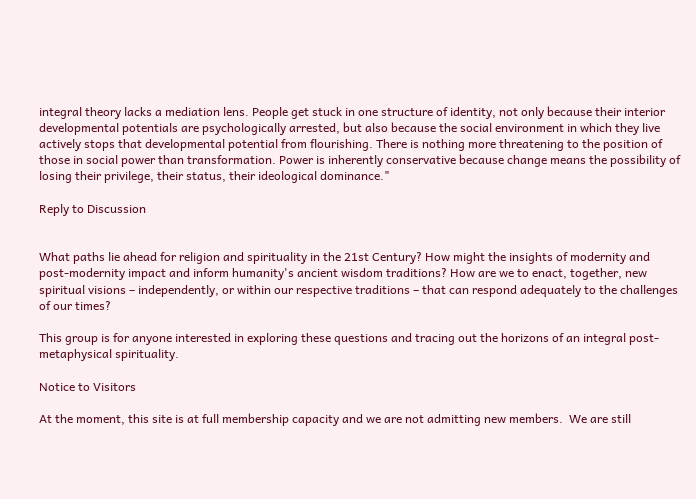integral theory lacks a mediation lens. People get stuck in one structure of identity, not only because their interior developmental potentials are psychologically arrested, but also because the social environment in which they live actively stops that developmental potential from flourishing. There is nothing more threatening to the position of those in social power than transformation. Power is inherently conservative because change means the possibility of losing their privilege, their status, their ideological dominance."

Reply to Discussion


What paths lie ahead for religion and spirituality in the 21st Century? How might the insights of modernity and post-modernity impact and inform humanity's ancient wisdom traditions? How are we to enact, together, new spiritual visions – independently, or within our respective traditions – that can respond adequately to the challenges of our times?

This group is for anyone interested in exploring these questions and tracing out the horizons of an integral post-metaphysical spirituality.

Notice to Visitors

At the moment, this site is at full membership capacity and we are not admitting new members.  We are still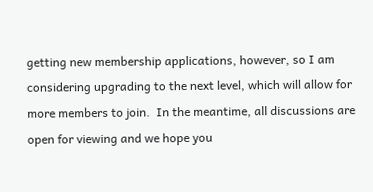getting new membership applications, however, so I am considering upgrading to the next level, which will allow for more members to join.  In the meantime, all discussions are open for viewing and we hope you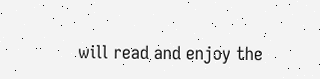will read and enjoy the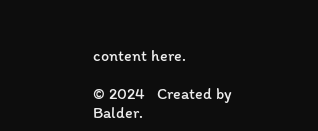content here.

© 2024   Created by Balder.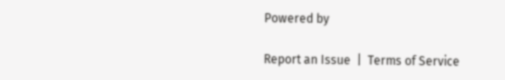Powered by

Report an Issue  |  Terms of Service